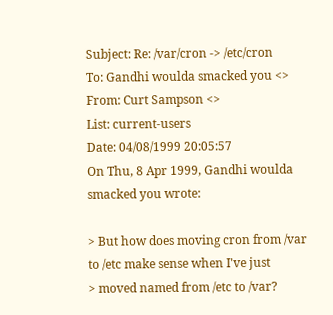Subject: Re: /var/cron -> /etc/cron
To: Gandhi woulda smacked you <>
From: Curt Sampson <>
List: current-users
Date: 04/08/1999 20:05:57
On Thu, 8 Apr 1999, Gandhi woulda smacked you wrote:

> But how does moving cron from /var to /etc make sense when I've just
> moved named from /etc to /var?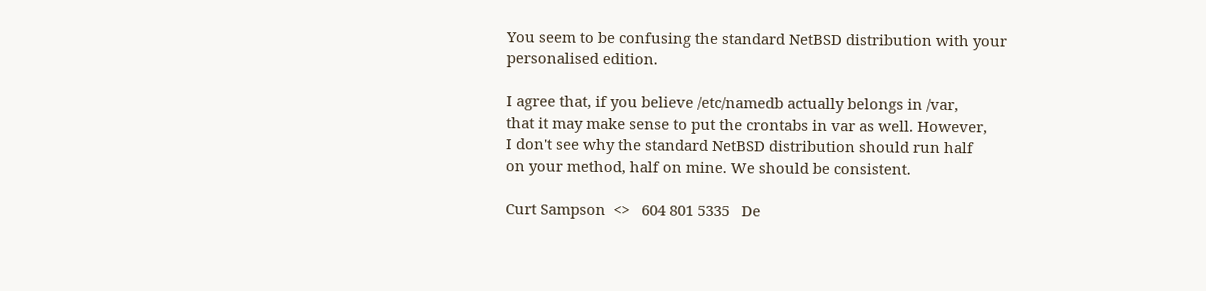You seem to be confusing the standard NetBSD distribution with your
personalised edition.

I agree that, if you believe /etc/namedb actually belongs in /var,
that it may make sense to put the crontabs in var as well. However,
I don't see why the standard NetBSD distribution should run half
on your method, half on mine. We should be consistent.

Curt Sampson  <>   604 801 5335   De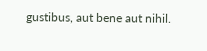gustibus, aut bene aut nihil.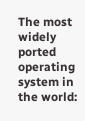The most widely ported operating system in the world: